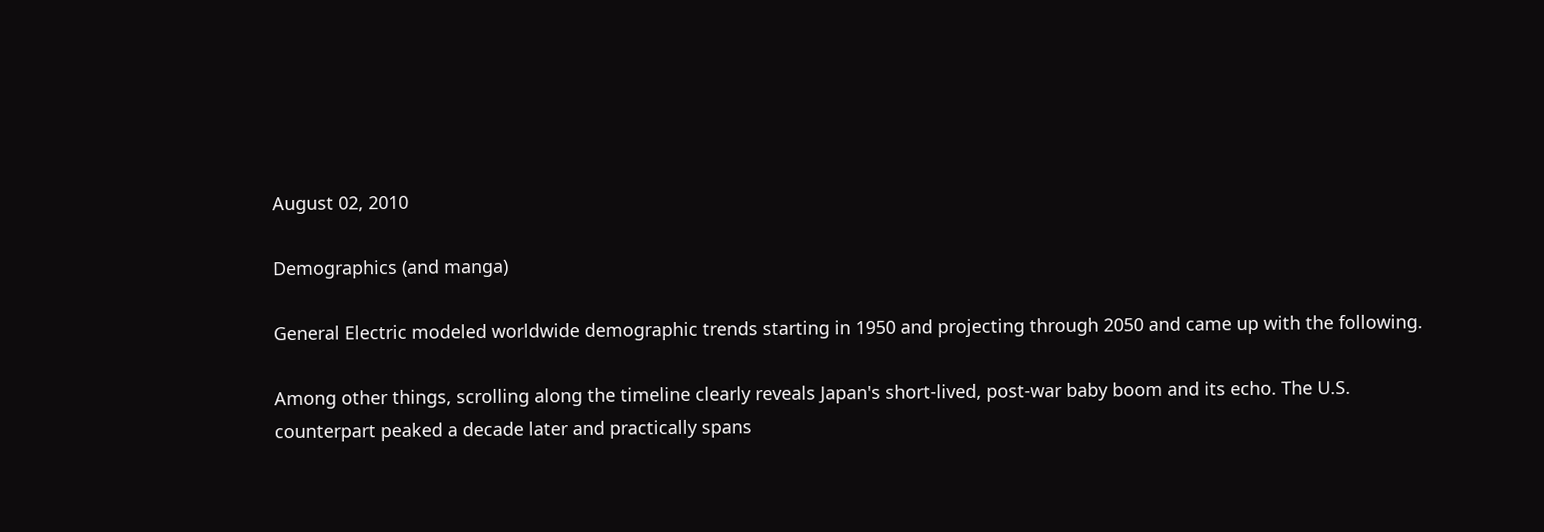August 02, 2010

Demographics (and manga)

General Electric modeled worldwide demographic trends starting in 1950 and projecting through 2050 and came up with the following.

Among other things, scrolling along the timeline clearly reveals Japan's short-lived, post-war baby boom and its echo. The U.S. counterpart peaked a decade later and practically spans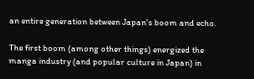an entire generation between Japan's boom and echo.

The first boom (among other things) energized the manga industry (and popular culture in Japan) in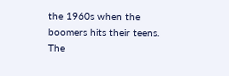the 1960s when the boomers hits their teens. The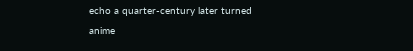echo a quarter-century later turned anime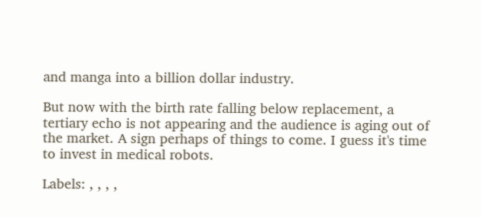and manga into a billion dollar industry.

But now with the birth rate falling below replacement, a tertiary echo is not appearing and the audience is aging out of the market. A sign perhaps of things to come. I guess it's time to invest in medical robots.

Labels: , , , ,